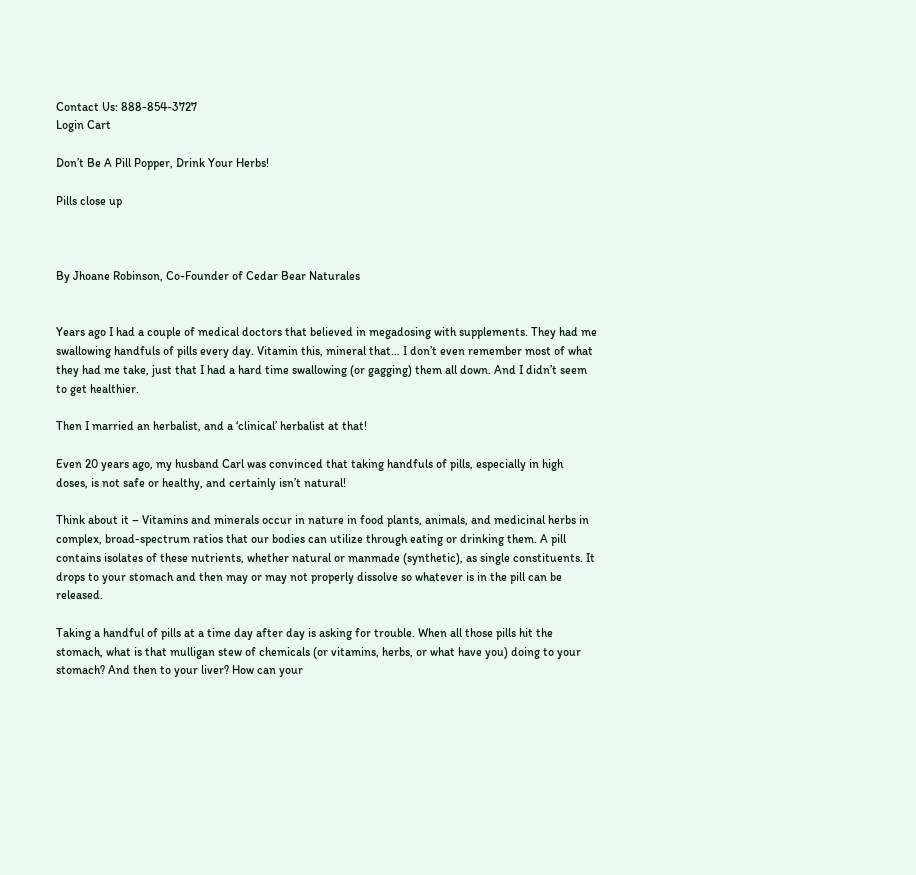Contact Us: 888-854-3727
Login Cart

Don’t Be A Pill Popper, Drink Your Herbs!

Pills close up



By Jhoane Robinson, Co-Founder of Cedar Bear Naturales


Years ago I had a couple of medical doctors that believed in megadosing with supplements. They had me swallowing handfuls of pills every day. Vitamin this, mineral that… I don’t even remember most of what they had me take, just that I had a hard time swallowing (or gagging) them all down. And I didn’t seem to get healthier.

Then I married an herbalist, and a ‘clinical’ herbalist at that!

Even 20 years ago, my husband Carl was convinced that taking handfuls of pills, especially in high doses, is not safe or healthy, and certainly isn’t natural!

Think about it – Vitamins and minerals occur in nature in food plants, animals, and medicinal herbs in complex, broad-spectrum ratios that our bodies can utilize through eating or drinking them. A pill contains isolates of these nutrients, whether natural or manmade (synthetic), as single constituents. It drops to your stomach and then may or may not properly dissolve so whatever is in the pill can be released.

Taking a handful of pills at a time day after day is asking for trouble. When all those pills hit the stomach, what is that mulligan stew of chemicals (or vitamins, herbs, or what have you) doing to your stomach? And then to your liver? How can your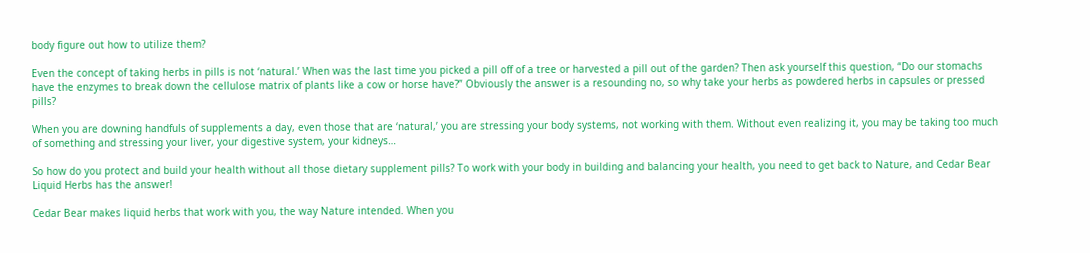body figure out how to utilize them?

Even the concept of taking herbs in pills is not ‘natural.’ When was the last time you picked a pill off of a tree or harvested a pill out of the garden? Then ask yourself this question, “Do our stomachs have the enzymes to break down the cellulose matrix of plants like a cow or horse have?” Obviously the answer is a resounding no, so why take your herbs as powdered herbs in capsules or pressed pills?

When you are downing handfuls of supplements a day, even those that are ‘natural,’ you are stressing your body systems, not working with them. Without even realizing it, you may be taking too much of something and stressing your liver, your digestive system, your kidneys…

So how do you protect and build your health without all those dietary supplement pills? To work with your body in building and balancing your health, you need to get back to Nature, and Cedar Bear Liquid Herbs has the answer!

Cedar Bear makes liquid herbs that work with you, the way Nature intended. When you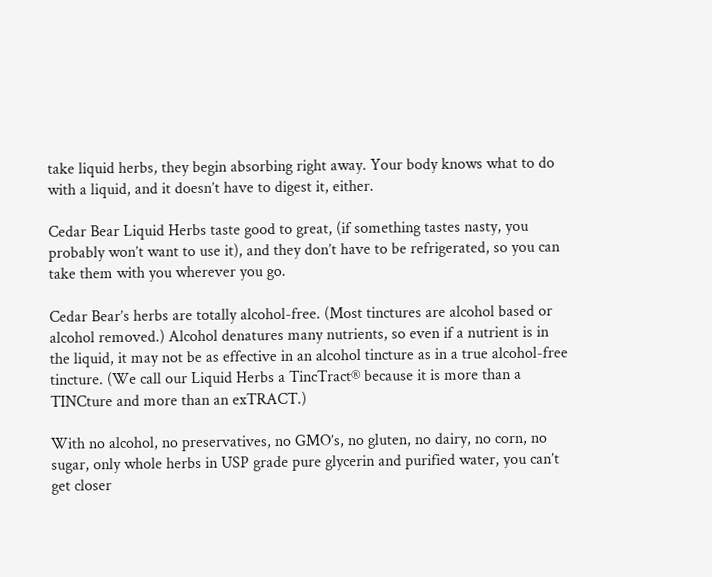take liquid herbs, they begin absorbing right away. Your body knows what to do with a liquid, and it doesn’t have to digest it, either.

Cedar Bear Liquid Herbs taste good to great, (if something tastes nasty, you probably won’t want to use it), and they don’t have to be refrigerated, so you can take them with you wherever you go.

Cedar Bear’s herbs are totally alcohol-free. (Most tinctures are alcohol based or alcohol removed.) Alcohol denatures many nutrients, so even if a nutrient is in the liquid, it may not be as effective in an alcohol tincture as in a true alcohol-free tincture. (We call our Liquid Herbs a TincTract® because it is more than a TINCture and more than an exTRACT.)

With no alcohol, no preservatives, no GMO’s, no gluten, no dairy, no corn, no sugar, only whole herbs in USP grade pure glycerin and purified water, you can’t get closer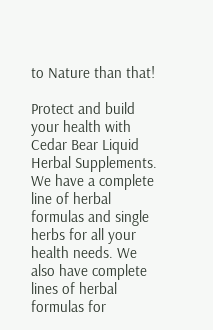to Nature than that!

Protect and build your health with Cedar Bear Liquid Herbal Supplements. We have a complete line of herbal formulas and single herbs for all your health needs. We also have complete lines of herbal formulas for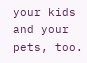your kids and your pets, too.